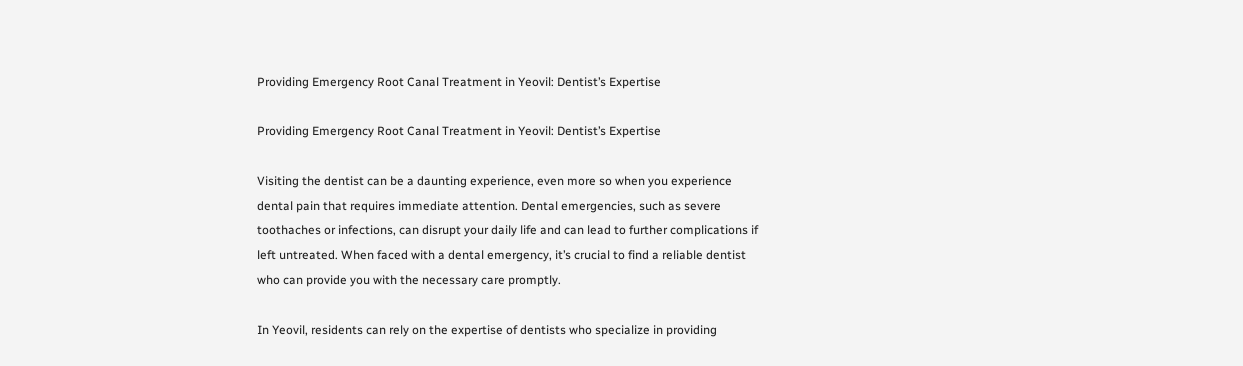Providing Emergency Root Canal Treatment in Yeovil: Dentist’s Expertise

Providing Emergency Root Canal Treatment in Yeovil: Dentist’s Expertise

Visiting the dentist can be a daunting experience, even more so when you experience dental pain that requires immediate attention. Dental emergencies, such as severe toothaches or infections, can disrupt your daily life and can lead to further complications if left untreated. When faced with a dental emergency, it’s crucial to find a reliable dentist who can provide you with the necessary care promptly.

In Yeovil, residents can rely on the expertise of dentists who specialize in providing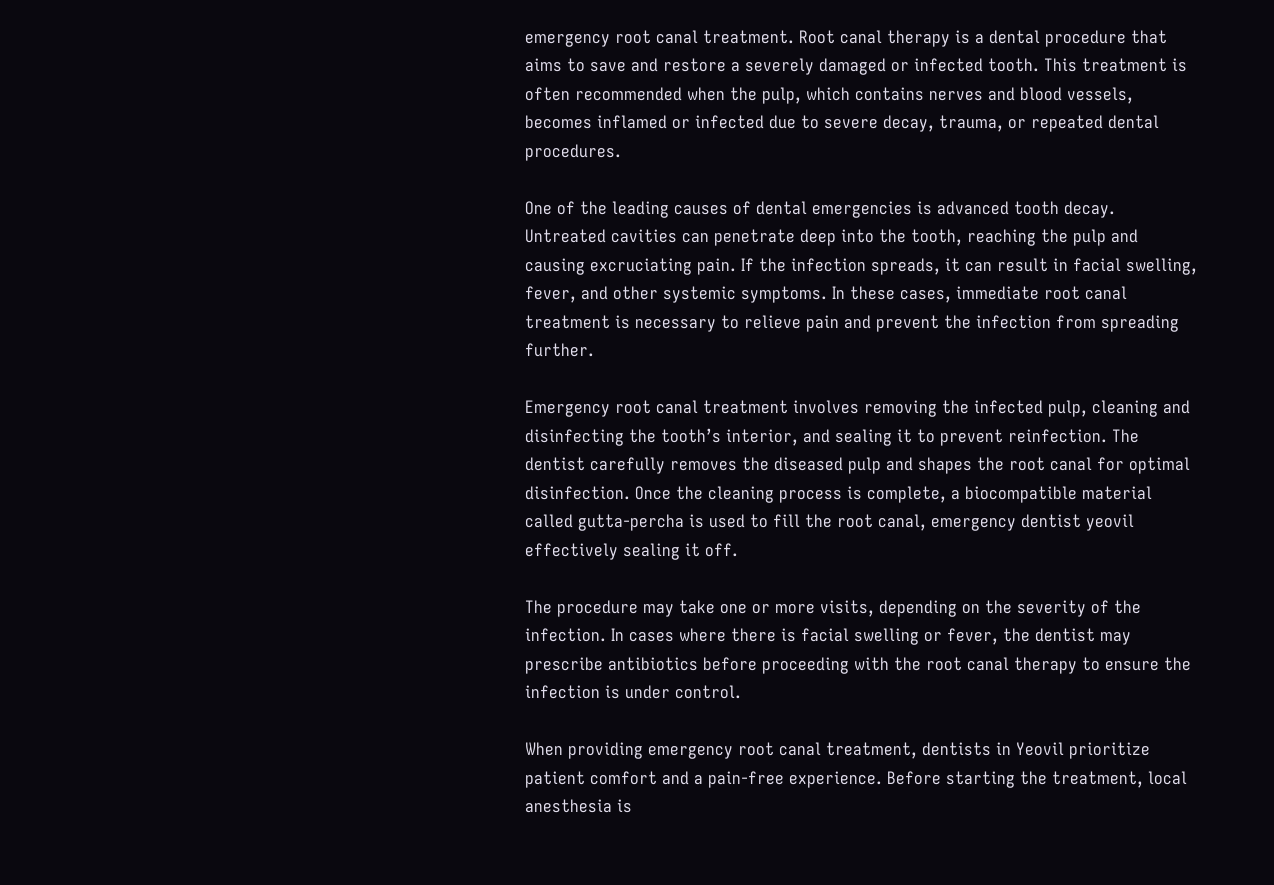emergency root canal treatment. Root canal therapy is a dental procedure that aims to save and restore a severely damaged or infected tooth. This treatment is often recommended when the pulp, which contains nerves and blood vessels, becomes inflamed or infected due to severe decay, trauma, or repeated dental procedures.

One of the leading causes of dental emergencies is advanced tooth decay. Untreated cavities can penetrate deep into the tooth, reaching the pulp and causing excruciating pain. If the infection spreads, it can result in facial swelling, fever, and other systemic symptoms. In these cases, immediate root canal treatment is necessary to relieve pain and prevent the infection from spreading further.

Emergency root canal treatment involves removing the infected pulp, cleaning and disinfecting the tooth’s interior, and sealing it to prevent reinfection. The dentist carefully removes the diseased pulp and shapes the root canal for optimal disinfection. Once the cleaning process is complete, a biocompatible material called gutta-percha is used to fill the root canal, emergency dentist yeovil effectively sealing it off.

The procedure may take one or more visits, depending on the severity of the infection. In cases where there is facial swelling or fever, the dentist may prescribe antibiotics before proceeding with the root canal therapy to ensure the infection is under control.

When providing emergency root canal treatment, dentists in Yeovil prioritize patient comfort and a pain-free experience. Before starting the treatment, local anesthesia is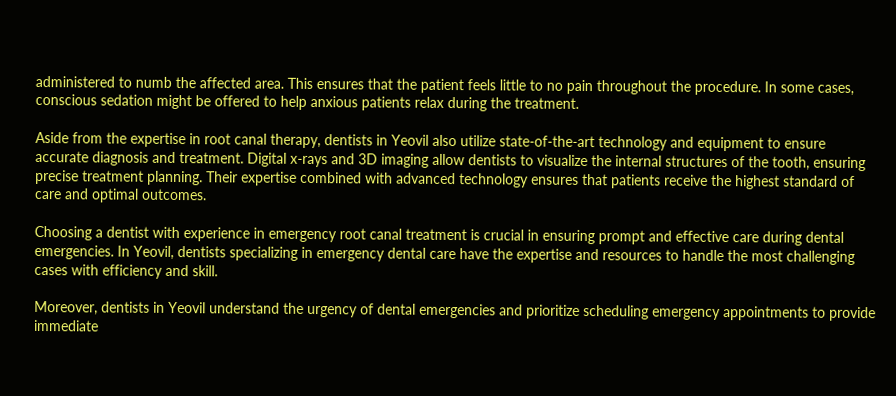administered to numb the affected area. This ensures that the patient feels little to no pain throughout the procedure. In some cases, conscious sedation might be offered to help anxious patients relax during the treatment.

Aside from the expertise in root canal therapy, dentists in Yeovil also utilize state-of-the-art technology and equipment to ensure accurate diagnosis and treatment. Digital x-rays and 3D imaging allow dentists to visualize the internal structures of the tooth, ensuring precise treatment planning. Their expertise combined with advanced technology ensures that patients receive the highest standard of care and optimal outcomes.

Choosing a dentist with experience in emergency root canal treatment is crucial in ensuring prompt and effective care during dental emergencies. In Yeovil, dentists specializing in emergency dental care have the expertise and resources to handle the most challenging cases with efficiency and skill.

Moreover, dentists in Yeovil understand the urgency of dental emergencies and prioritize scheduling emergency appointments to provide immediate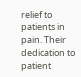relief to patients in pain. Their dedication to patient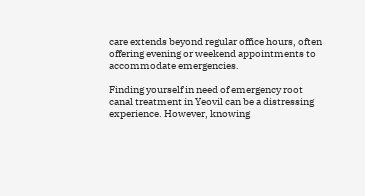care extends beyond regular office hours, often offering evening or weekend appointments to accommodate emergencies.

Finding yourself in need of emergency root canal treatment in Yeovil can be a distressing experience. However, knowing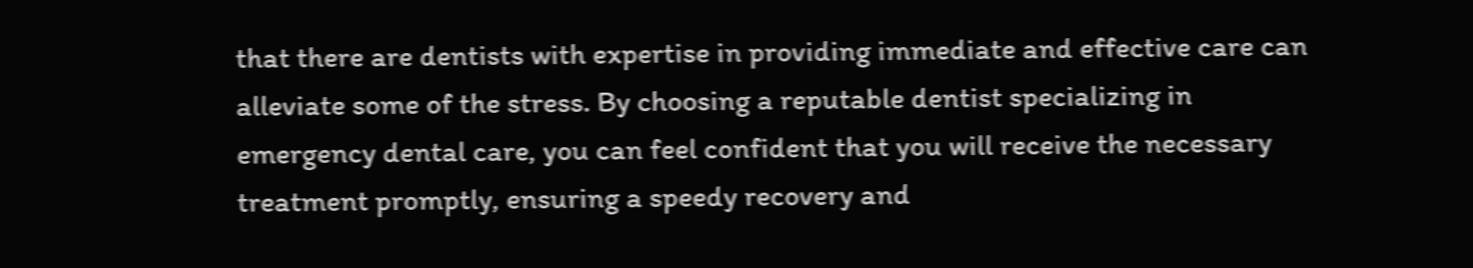that there are dentists with expertise in providing immediate and effective care can alleviate some of the stress. By choosing a reputable dentist specializing in emergency dental care, you can feel confident that you will receive the necessary treatment promptly, ensuring a speedy recovery and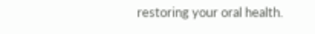restoring your oral health.